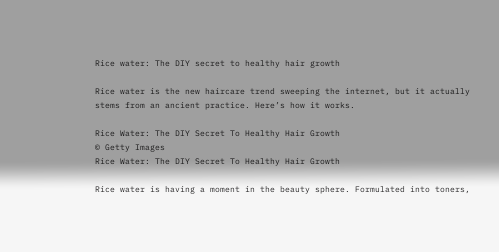Rice water: The DIY secret to healthy hair growth

Rice water is the new haircare trend sweeping the internet, but it actually stems from an ancient practice. Here’s how it works.

Rice Water: The DIY Secret To Healthy Hair Growth
© Getty Images
Rice Water: The DIY Secret To Healthy Hair Growth

Rice water is having a moment in the beauty sphere. Formulated into toners,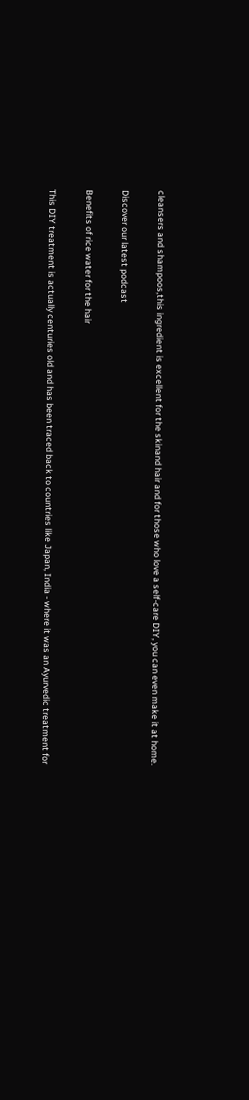cleansers and shampoos,this ingredient is excellent for the skinand hair and for those who love a self-care DIY, you can even make it at home.

Discover our latest podcast

Benefits of rice water for the hair

This DIY treatment is actually centuries old and has been traced back to countries like Japan, India - where it was an Ayurvedic treatment for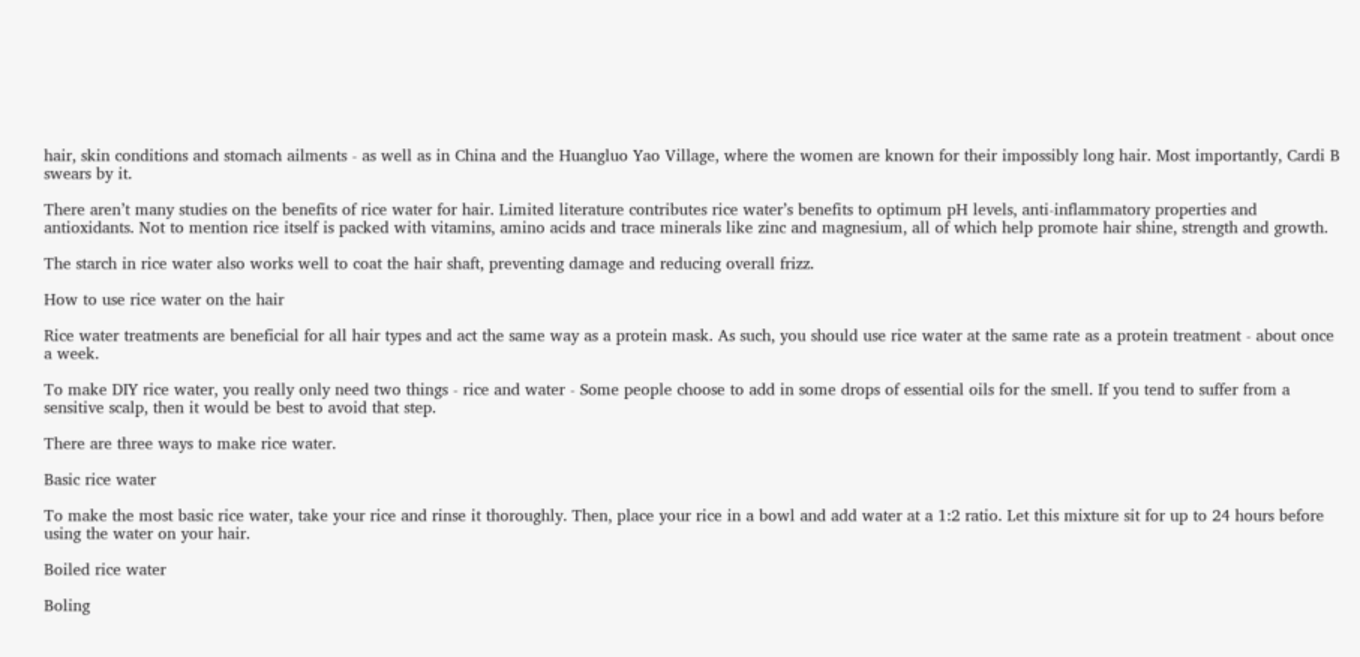hair, skin conditions and stomach ailments - as well as in China and the Huangluo Yao Village, where the women are known for their impossibly long hair. Most importantly, Cardi B swears by it.

There aren’t many studies on the benefits of rice water for hair. Limited literature contributes rice water’s benefits to optimum pH levels, anti-inflammatory properties and antioxidants. Not to mention rice itself is packed with vitamins, amino acids and trace minerals like zinc and magnesium, all of which help promote hair shine, strength and growth.

The starch in rice water also works well to coat the hair shaft, preventing damage and reducing overall frizz.

How to use rice water on the hair

Rice water treatments are beneficial for all hair types and act the same way as a protein mask. As such, you should use rice water at the same rate as a protein treatment - about once a week.

To make DIY rice water, you really only need two things - rice and water - Some people choose to add in some drops of essential oils for the smell. If you tend to suffer from a sensitive scalp, then it would be best to avoid that step.

There are three ways to make rice water.

Basic rice water

To make the most basic rice water, take your rice and rinse it thoroughly. Then, place your rice in a bowl and add water at a 1:2 ratio. Let this mixture sit for up to 24 hours before using the water on your hair.

Boiled rice water

Boling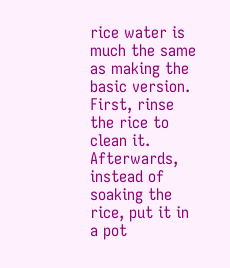rice water is much the same as making the basic version. First, rinse the rice to clean it. Afterwards, instead of soaking the rice, put it in a pot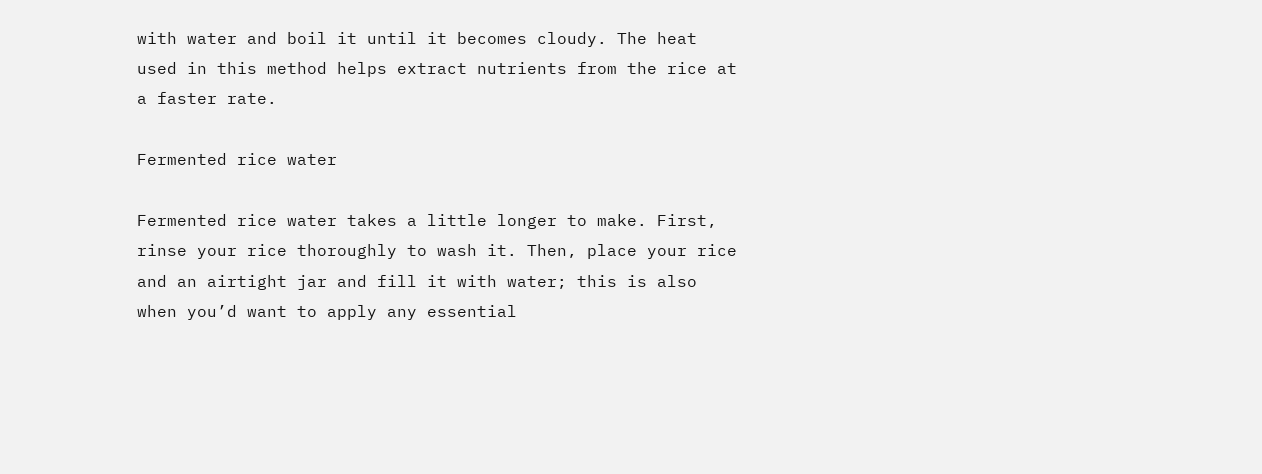with water and boil it until it becomes cloudy. The heat used in this method helps extract nutrients from the rice at a faster rate.

Fermented rice water

Fermented rice water takes a little longer to make. First, rinse your rice thoroughly to wash it. Then, place your rice and an airtight jar and fill it with water; this is also when you’d want to apply any essential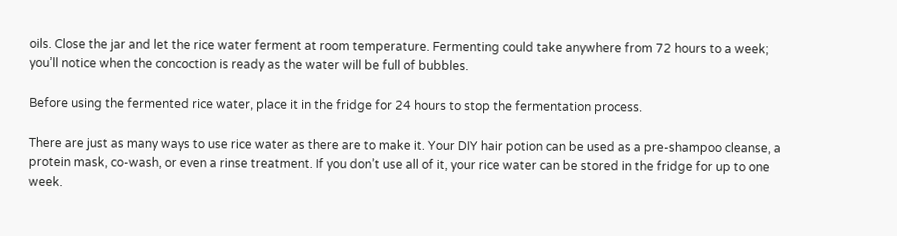oils. Close the jar and let the rice water ferment at room temperature. Fermenting could take anywhere from 72 hours to a week; you’ll notice when the concoction is ready as the water will be full of bubbles.

Before using the fermented rice water, place it in the fridge for 24 hours to stop the fermentation process.

There are just as many ways to use rice water as there are to make it. Your DIY hair potion can be used as a pre-shampoo cleanse, a protein mask, co-wash, or even a rinse treatment. If you don’t use all of it, your rice water can be stored in the fridge for up to one week.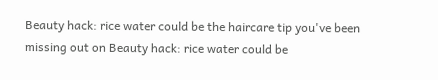Beauty hack: rice water could be the haircare tip you've been missing out on Beauty hack: rice water could be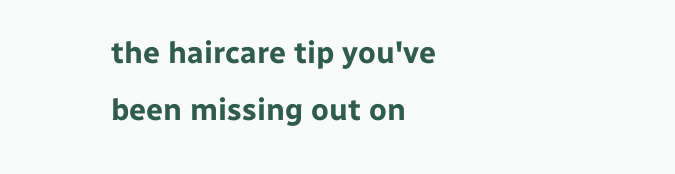the haircare tip you've been missing out on